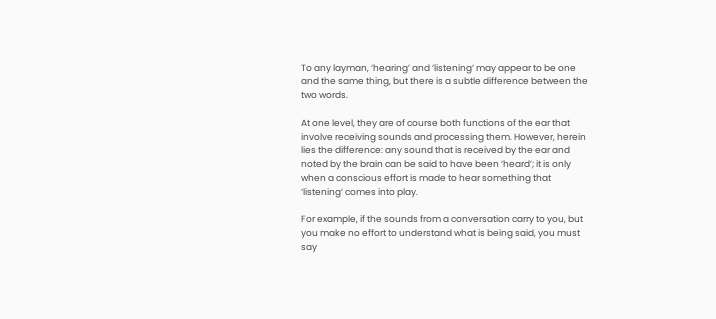To any layman, ‘hearing’ and ‘listening’ may appear to be one and the same thing, but there is a subtle difference between the two words.

At one level, they are of course both functions of the ear that involve receiving sounds and processing them. However, herein lies the difference: any sound that is received by the ear and noted by the brain can be said to have been ‘heard’; it is only when a conscious effort is made to hear something that ‘listening’ comes into play.

For example, if the sounds from a conversation carry to you, but you make no effort to understand what is being said, you must say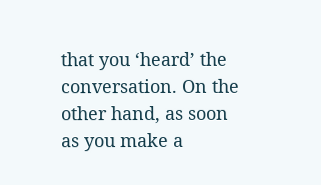that you ‘heard’ the conversation. On the other hand, as soon as you make a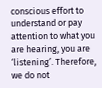conscious effort to understand or pay attention to what you are hearing, you are ‘listening’. Therefore, we do not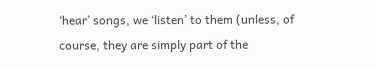‘hear’ songs, we ‘listen’ to them (unless, of course, they are simply part of the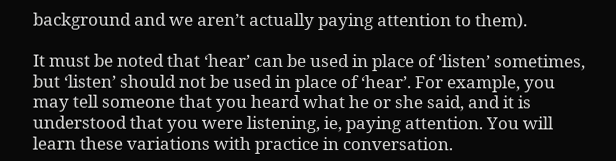background and we aren’t actually paying attention to them).

It must be noted that ‘hear’ can be used in place of ‘listen’ sometimes, but ‘listen’ should not be used in place of ‘hear’. For example, you may tell someone that you heard what he or she said, and it is understood that you were listening, ie, paying attention. You will learn these variations with practice in conversation.